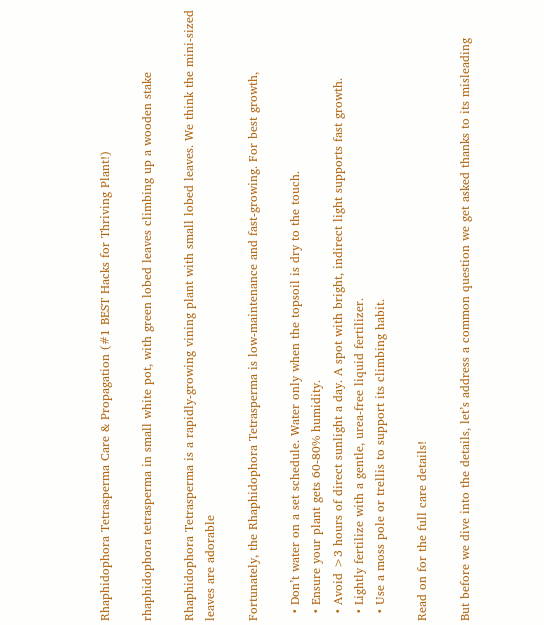Rhaphidophora Tetrasperma Care & Propagation (#1 BEST Hacks for Thriving Plant!)

rhaphidophora tetrasperma in small white pot, with green lobed leaves climbing up a wooden stake

Rhaphidophora Tetrasperma is a rapidly-growing vining plant with small lobed leaves. We think the mini-sized leaves are adorable

Fortunately, the Rhaphidophora Tetrasperma is low-maintenance and fast-growing. For best growth,

  • Don’t water on a set schedule. Water only when the topsoil is dry to the touch.
  • Ensure your plant gets 60-80% humidity.
  • Avoid >3 hours of direct sunlight a day. A spot with bright, indirect light supports fast growth.
  • Lightly fertilize with a gentle, urea-free liquid fertilizer.
  • Use a moss pole or trellis to support its climbing habit.

Read on for the full care details!

But before we dive into the details, let’s address a common question we get asked thanks to its misleading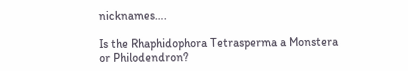nicknames….

Is the Rhaphidophora Tetrasperma a Monstera or Philodendron?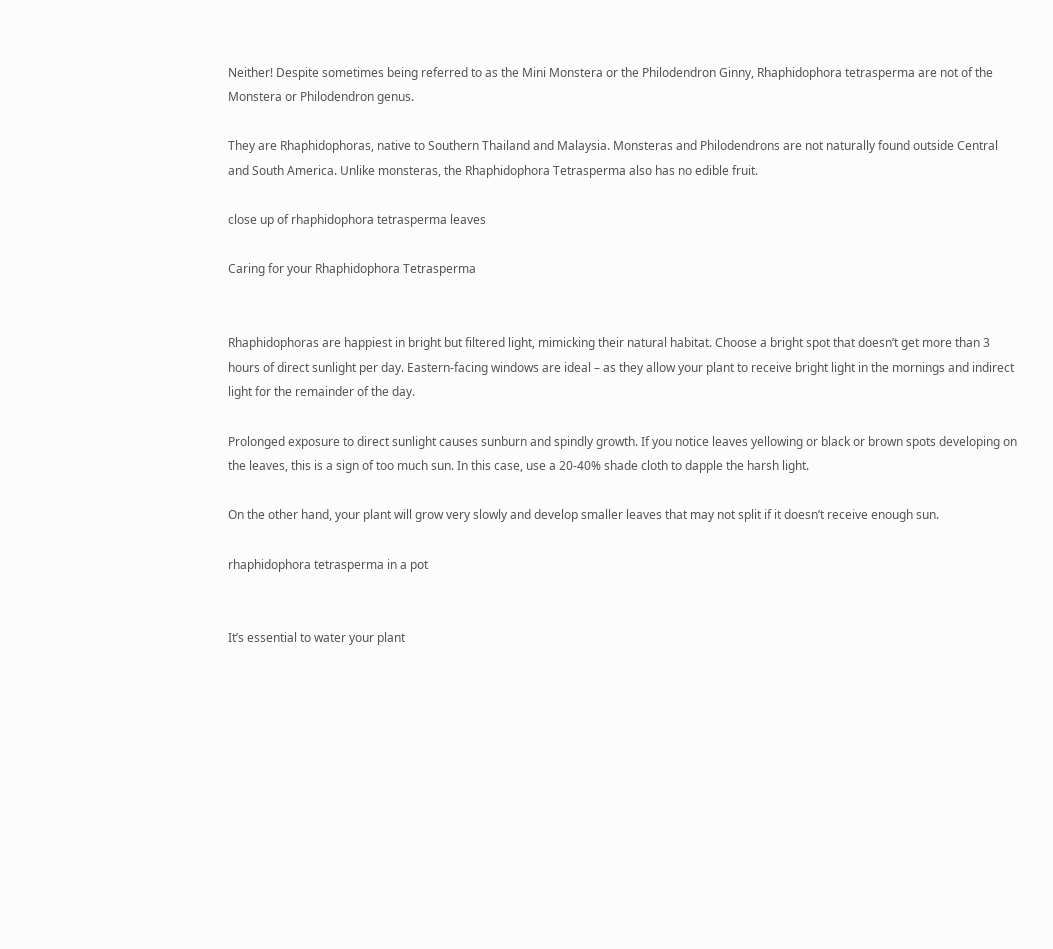Neither! Despite sometimes being referred to as the Mini Monstera or the Philodendron Ginny, Rhaphidophora tetrasperma are not of the Monstera or Philodendron genus.

They are Rhaphidophoras, native to Southern Thailand and Malaysia. Monsteras and Philodendrons are not naturally found outside Central and South America. Unlike monsteras, the Rhaphidophora Tetrasperma also has no edible fruit.

close up of rhaphidophora tetrasperma leaves

Caring for your Rhaphidophora Tetrasperma


Rhaphidophoras are happiest in bright but filtered light, mimicking their natural habitat. Choose a bright spot that doesn’t get more than 3 hours of direct sunlight per day. Eastern-facing windows are ideal – as they allow your plant to receive bright light in the mornings and indirect light for the remainder of the day.

Prolonged exposure to direct sunlight causes sunburn and spindly growth. If you notice leaves yellowing or black or brown spots developing on the leaves, this is a sign of too much sun. In this case, use a 20-40% shade cloth to dapple the harsh light.

On the other hand, your plant will grow very slowly and develop smaller leaves that may not split if it doesn’t receive enough sun.

rhaphidophora tetrasperma in a pot


It’s essential to water your plant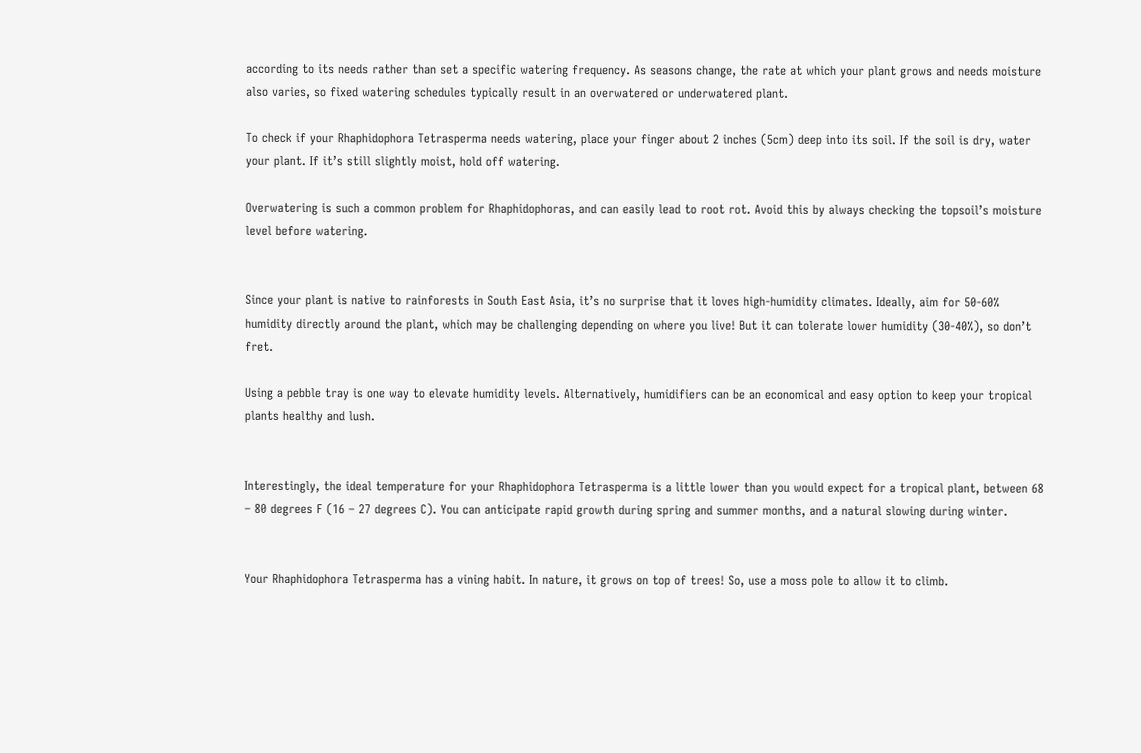according to its needs rather than set a specific watering frequency. As seasons change, the rate at which your plant grows and needs moisture also varies, so fixed watering schedules typically result in an overwatered or underwatered plant.

To check if your Rhaphidophora Tetrasperma needs watering, place your finger about 2 inches (5cm) deep into its soil. If the soil is dry, water your plant. If it’s still slightly moist, hold off watering.

Overwatering is such a common problem for Rhaphidophoras, and can easily lead to root rot. Avoid this by always checking the topsoil’s moisture level before watering.


Since your plant is native to rainforests in South East Asia, it’s no surprise that it loves high-humidity climates. Ideally, aim for 50-60% humidity directly around the plant, which may be challenging depending on where you live! But it can tolerate lower humidity (30-40%), so don’t fret.

Using a pebble tray is one way to elevate humidity levels. Alternatively, humidifiers can be an economical and easy option to keep your tropical plants healthy and lush.


Interestingly, the ideal temperature for your Rhaphidophora Tetrasperma is a little lower than you would expect for a tropical plant, between 68 – 80 degrees F (16 – 27 degrees C). You can anticipate rapid growth during spring and summer months, and a natural slowing during winter.


Your Rhaphidophora Tetrasperma has a vining habit. In nature, it grows on top of trees! So, use a moss pole to allow it to climb.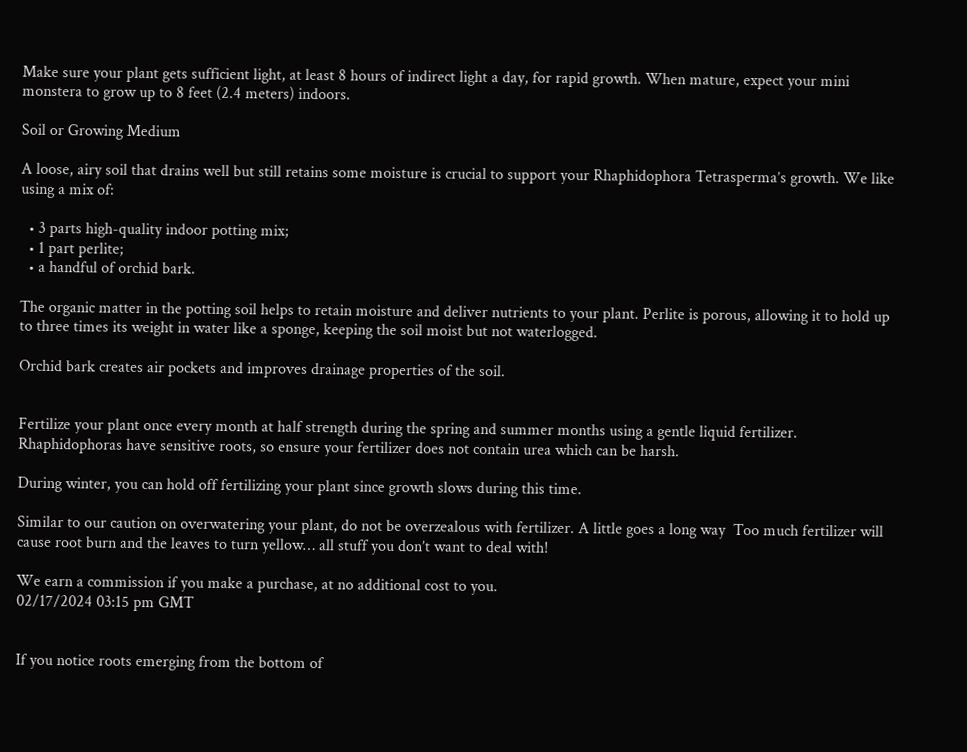Make sure your plant gets sufficient light, at least 8 hours of indirect light a day, for rapid growth. When mature, expect your mini monstera to grow up to 8 feet (2.4 meters) indoors.

Soil or Growing Medium

A loose, airy soil that drains well but still retains some moisture is crucial to support your Rhaphidophora Tetrasperma’s growth. We like using a mix of:

  • 3 parts high-quality indoor potting mix;
  • 1 part perlite;
  • a handful of orchid bark.

The organic matter in the potting soil helps to retain moisture and deliver nutrients to your plant. Perlite is porous, allowing it to hold up to three times its weight in water like a sponge, keeping the soil moist but not waterlogged.

Orchid bark creates air pockets and improves drainage properties of the soil.


Fertilize your plant once every month at half strength during the spring and summer months using a gentle liquid fertilizer. Rhaphidophoras have sensitive roots, so ensure your fertilizer does not contain urea which can be harsh.

During winter, you can hold off fertilizing your plant since growth slows during this time.

Similar to our caution on overwatering your plant, do not be overzealous with fertilizer. A little goes a long way  Too much fertilizer will cause root burn and the leaves to turn yellow… all stuff you don’t want to deal with!

We earn a commission if you make a purchase, at no additional cost to you.
02/17/2024 03:15 pm GMT


If you notice roots emerging from the bottom of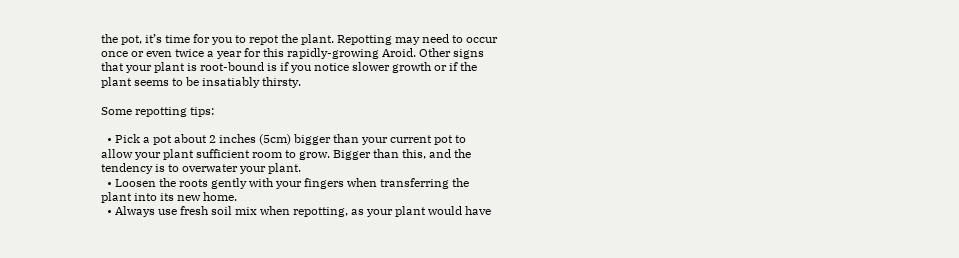the pot, it’s time for you to repot the plant. Repotting may need to occur once or even twice a year for this rapidly-growing Aroid. Other signs that your plant is root-bound is if you notice slower growth or if the plant seems to be insatiably thirsty.

Some repotting tips:

  • Pick a pot about 2 inches (5cm) bigger than your current pot to allow your plant sufficient room to grow. Bigger than this, and the tendency is to overwater your plant.
  • Loosen the roots gently with your fingers when transferring the plant into its new home.
  • Always use fresh soil mix when repotting, as your plant would have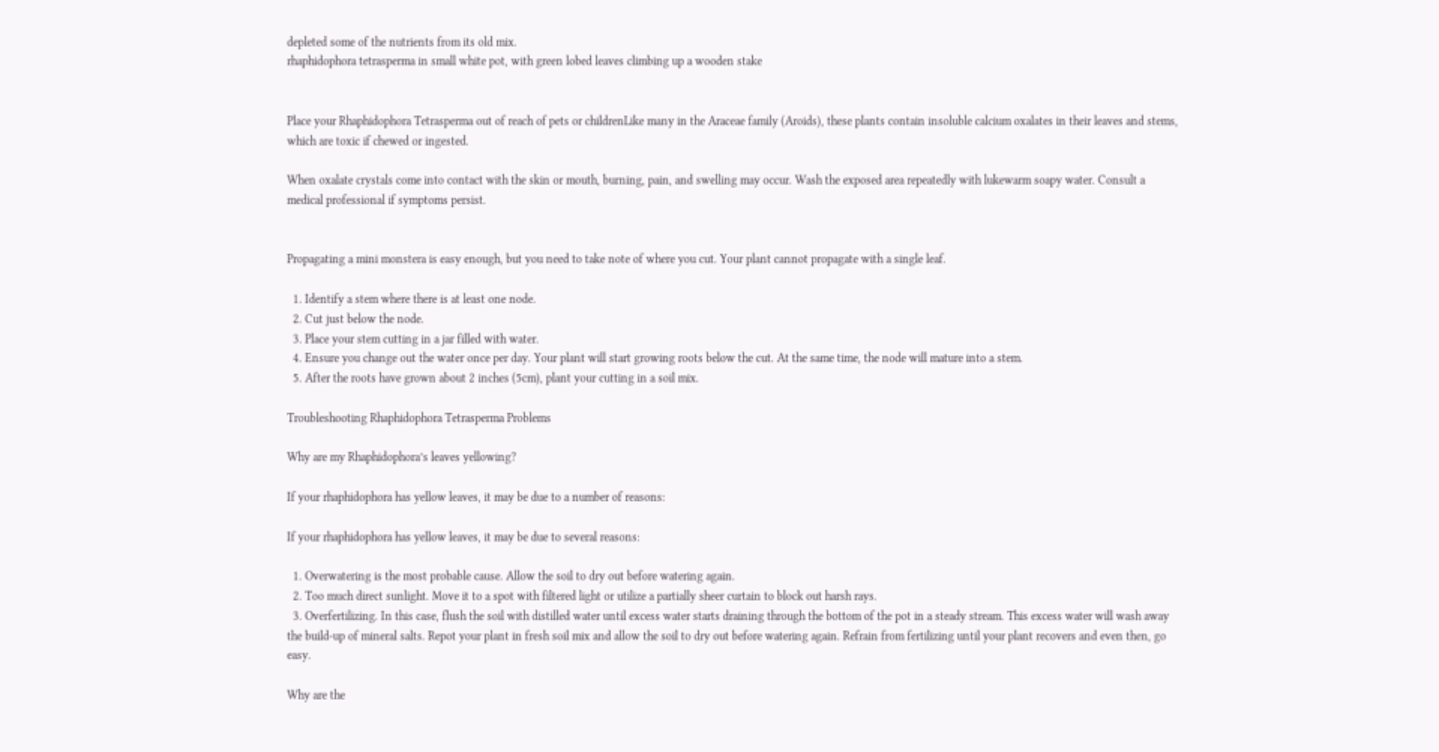depleted some of the nutrients from its old mix.
rhaphidophora tetrasperma in small white pot, with green lobed leaves climbing up a wooden stake


Place your Rhaphidophora Tetrasperma out of reach of pets or childrenLike many in the Araceae family (Aroids), these plants contain insoluble calcium oxalates in their leaves and stems, which are toxic if chewed or ingested.

When oxalate crystals come into contact with the skin or mouth, burning, pain, and swelling may occur. Wash the exposed area repeatedly with lukewarm soapy water. Consult a medical professional if symptoms persist.


Propagating a mini monstera is easy enough, but you need to take note of where you cut. Your plant cannot propagate with a single leaf.

  1. Identify a stem where there is at least one node.
  2. Cut just below the node.
  3. Place your stem cutting in a jar filled with water.
  4. Ensure you change out the water once per day. Your plant will start growing roots below the cut. At the same time, the node will mature into a stem.
  5. After the roots have grown about 2 inches (5cm), plant your cutting in a soil mix.

Troubleshooting Rhaphidophora Tetrasperma Problems

Why are my Rhaphidophora’s leaves yellowing?

If your rhaphidophora has yellow leaves, it may be due to a number of reasons:

If your rhaphidophora has yellow leaves, it may be due to several reasons:

  1. Overwatering is the most probable cause. Allow the soil to dry out before watering again.
  2. Too much direct sunlight. Move it to a spot with filtered light or utilize a partially sheer curtain to block out harsh rays.
  3. Overfertilizing. In this case, flush the soil with distilled water until excess water starts draining through the bottom of the pot in a steady stream. This excess water will wash away the build-up of mineral salts. Repot your plant in fresh soil mix and allow the soil to dry out before watering again. Refrain from fertilizing until your plant recovers and even then, go easy.

Why are the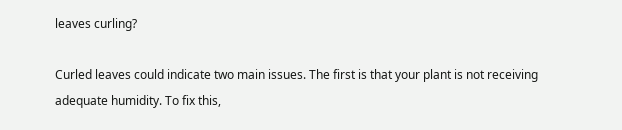leaves curling?

Curled leaves could indicate two main issues. The first is that your plant is not receiving adequate humidity. To fix this,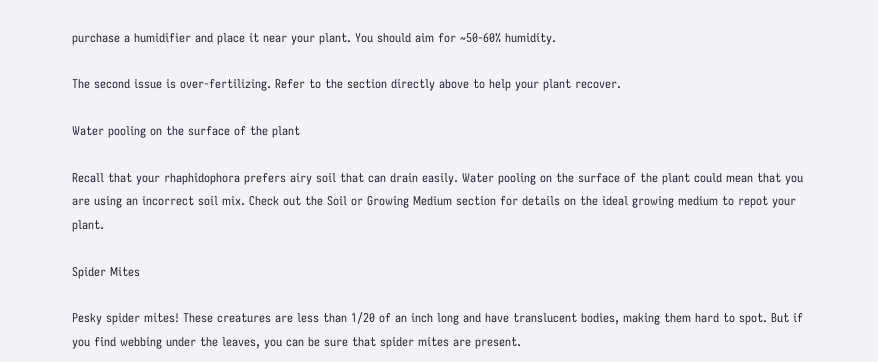purchase a humidifier and place it near your plant. You should aim for ~50-60% humidity.

The second issue is over-fertilizing. Refer to the section directly above to help your plant recover.

Water pooling on the surface of the plant

Recall that your rhaphidophora prefers airy soil that can drain easily. Water pooling on the surface of the plant could mean that you are using an incorrect soil mix. Check out the Soil or Growing Medium section for details on the ideal growing medium to repot your plant.

Spider Mites

Pesky spider mites! These creatures are less than 1/20 of an inch long and have translucent bodies, making them hard to spot. But if you find webbing under the leaves, you can be sure that spider mites are present.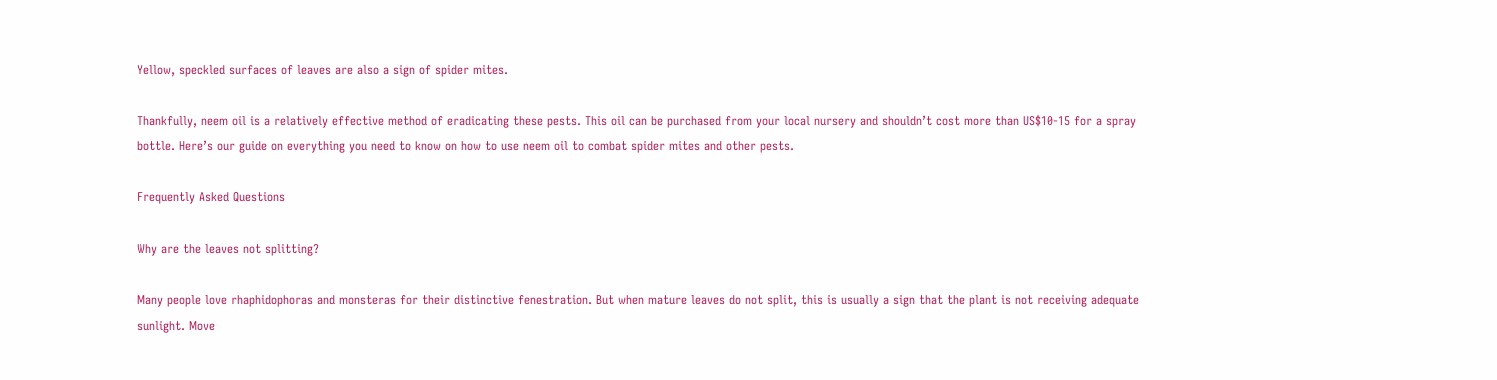Yellow, speckled surfaces of leaves are also a sign of spider mites.

Thankfully, neem oil is a relatively effective method of eradicating these pests. This oil can be purchased from your local nursery and shouldn’t cost more than US$10-15 for a spray bottle. Here’s our guide on everything you need to know on how to use neem oil to combat spider mites and other pests.

Frequently Asked Questions

Why are the leaves not splitting?

Many people love rhaphidophoras and monsteras for their distinctive fenestration. But when mature leaves do not split, this is usually a sign that the plant is not receiving adequate sunlight. Move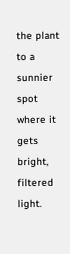the plant to a sunnier spot where it gets bright, filtered light.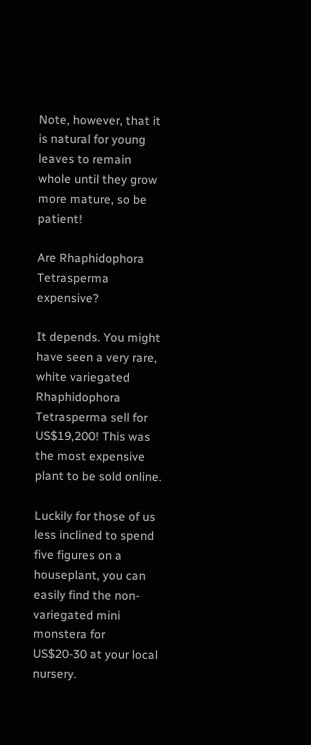Note, however, that it is natural for young leaves to remain whole until they grow more mature, so be patient!

Are Rhaphidophora Tetrasperma expensive?

It depends. You might have seen a very rare, white variegated Rhaphidophora Tetrasperma sell for US$19,200! This was the most expensive plant to be sold online.

Luckily for those of us less inclined to spend five figures on a houseplant, you can easily find the non-variegated mini monstera for US$20-30 at your local nursery.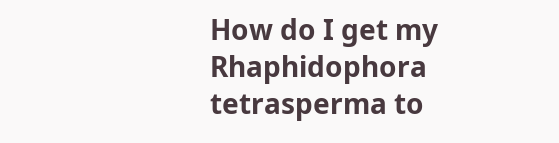How do I get my Rhaphidophora tetrasperma to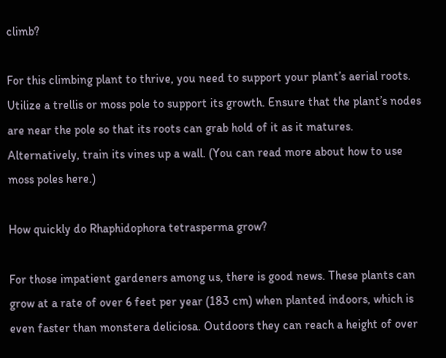climb?

For this climbing plant to thrive, you need to support your plant’s aerial roots. Utilize a trellis or moss pole to support its growth. Ensure that the plant’s nodes are near the pole so that its roots can grab hold of it as it matures. Alternatively, train its vines up a wall. (You can read more about how to use moss poles here.)

How quickly do Rhaphidophora tetrasperma grow?

For those impatient gardeners among us, there is good news. These plants can grow at a rate of over 6 feet per year (183 cm) when planted indoors, which is even faster than monstera deliciosa. Outdoors they can reach a height of over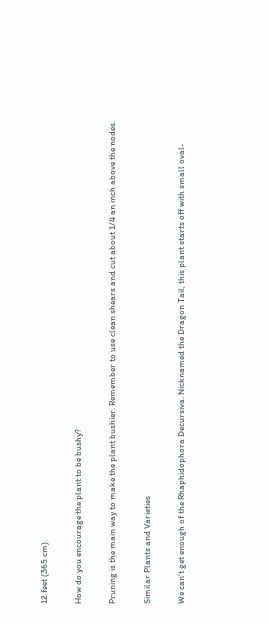12 feet (365 cm).

How do you encourage the plant to be bushy?

Pruning is the main way to make the plant bushier. Remember to use clean shears and cut about 1/4 an inch above the nodes.

Similar Plants and Varieties

We can’t get enough of the Rhaphidophora Decursiva. Nicknamed the Dragon Tail, this plant starts off with small oval-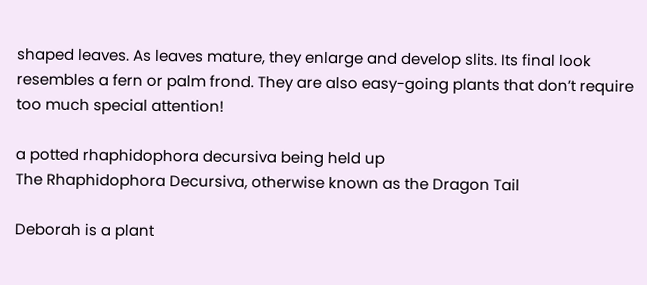shaped leaves. As leaves mature, they enlarge and develop slits. Its final look resembles a fern or palm frond. They are also easy-going plants that don’t require too much special attention!

a potted rhaphidophora decursiva being held up
The Rhaphidophora Decursiva, otherwise known as the Dragon Tail

Deborah is a plant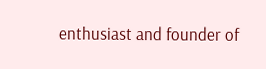enthusiast and founder of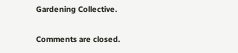Gardening Collective.

Comments are closed.